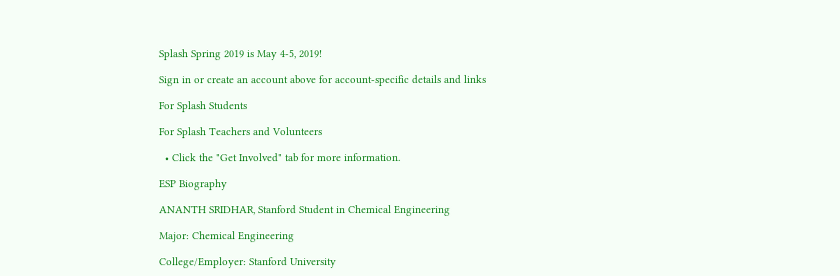Splash Spring 2019 is May 4-5, 2019!

Sign in or create an account above for account-specific details and links

For Splash Students

For Splash Teachers and Volunteers

  • Click the "Get Involved" tab for more information.

ESP Biography

ANANTH SRIDHAR, Stanford Student in Chemical Engineering

Major: Chemical Engineering

College/Employer: Stanford University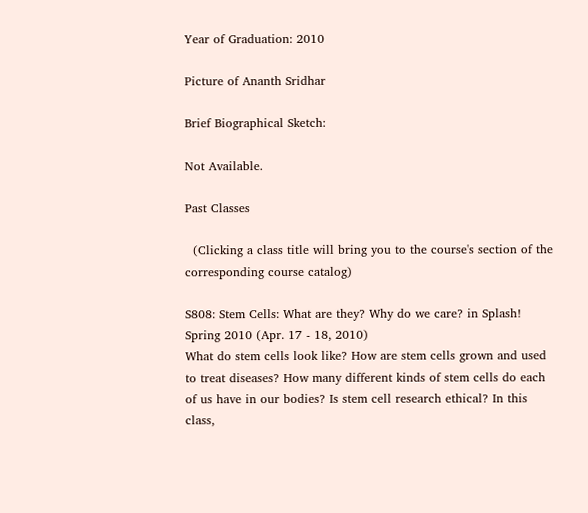Year of Graduation: 2010

Picture of Ananth Sridhar

Brief Biographical Sketch:

Not Available.

Past Classes

  (Clicking a class title will bring you to the course's section of the corresponding course catalog)

S808: Stem Cells: What are they? Why do we care? in Splash! Spring 2010 (Apr. 17 - 18, 2010)
What do stem cells look like? How are stem cells grown and used to treat diseases? How many different kinds of stem cells do each of us have in our bodies? Is stem cell research ethical? In this class,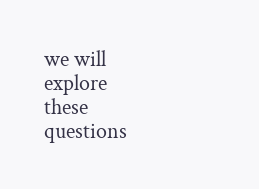we will explore these questions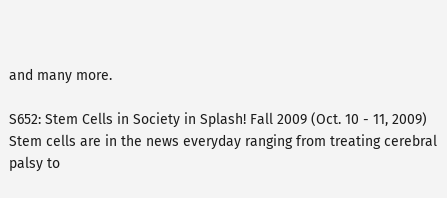and many more.

S652: Stem Cells in Society in Splash! Fall 2009 (Oct. 10 - 11, 2009)
Stem cells are in the news everyday ranging from treating cerebral palsy to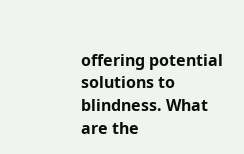offering potential solutions to blindness. What are the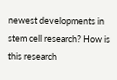newest developments in stem cell research? How is this research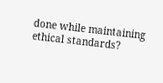done while maintaining ethical standards?